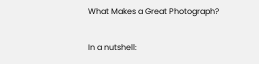What Makes a Great Photograph?

In a nutshell: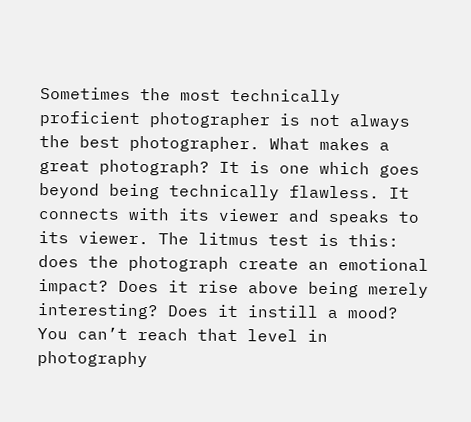Sometimes the most technically proficient photographer is not always the best photographer. What makes a great photograph? It is one which goes beyond being technically flawless. It connects with its viewer and speaks to its viewer. The litmus test is this: does the photograph create an emotional impact? Does it rise above being merely interesting? Does it instill a mood? You can’t reach that level in photography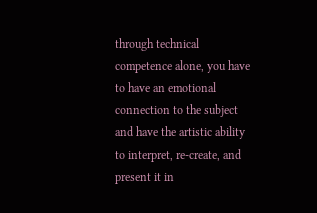through technical competence alone, you have to have an emotional connection to the subject and have the artistic ability to interpret, re-create, and present it in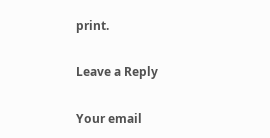print.

Leave a Reply

Your email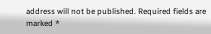address will not be published. Required fields are marked *